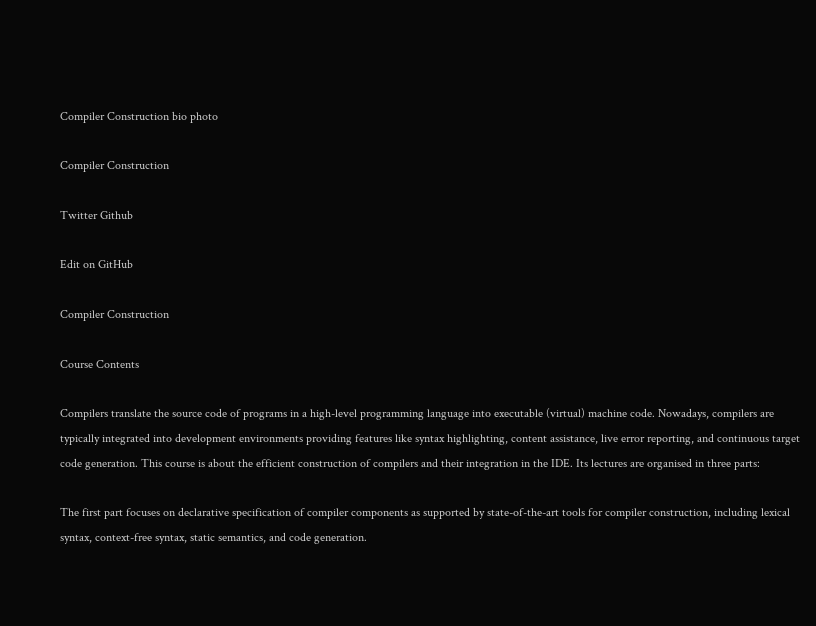Compiler Construction bio photo

Compiler Construction

Twitter Github

Edit on GitHub

Compiler Construction

Course Contents

Compilers translate the source code of programs in a high-level programming language into executable (virtual) machine code. Nowadays, compilers are typically integrated into development environments providing features like syntax highlighting, content assistance, live error reporting, and continuous target code generation. This course is about the efficient construction of compilers and their integration in the IDE. Its lectures are organised in three parts:

The first part focuses on declarative specification of compiler components as supported by state-of-the-art tools for compiler construction, including lexical syntax, context-free syntax, static semantics, and code generation.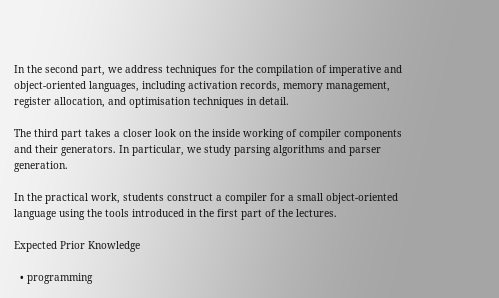In the second part, we address techniques for the compilation of imperative and object-oriented languages, including activation records, memory management, register allocation, and optimisation techniques in detail.

The third part takes a closer look on the inside working of compiler components and their generators. In particular, we study parsing algorithms and parser generation.

In the practical work, students construct a compiler for a small object-oriented language using the tools introduced in the first part of the lectures.

Expected Prior Knowledge

  • programming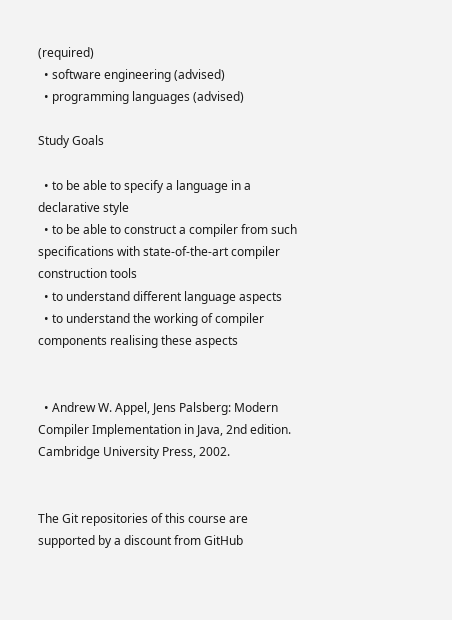(required)
  • software engineering (advised)
  • programming languages (advised)

Study Goals

  • to be able to specify a language in a declarative style
  • to be able to construct a compiler from such specifications with state-of-the-art compiler construction tools
  • to understand different language aspects
  • to understand the working of compiler components realising these aspects


  • Andrew W. Appel, Jens Palsberg: Modern Compiler Implementation in Java, 2nd edition. Cambridge University Press, 2002.


The Git repositories of this course are supported by a discount from GitHub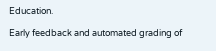Education.

Early feedback and automated grading of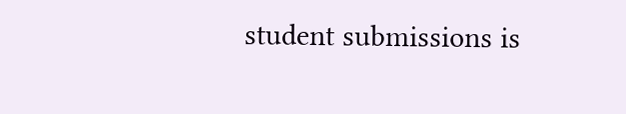student submissions is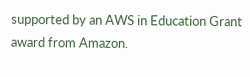supported by an AWS in Education Grant award from Amazon.